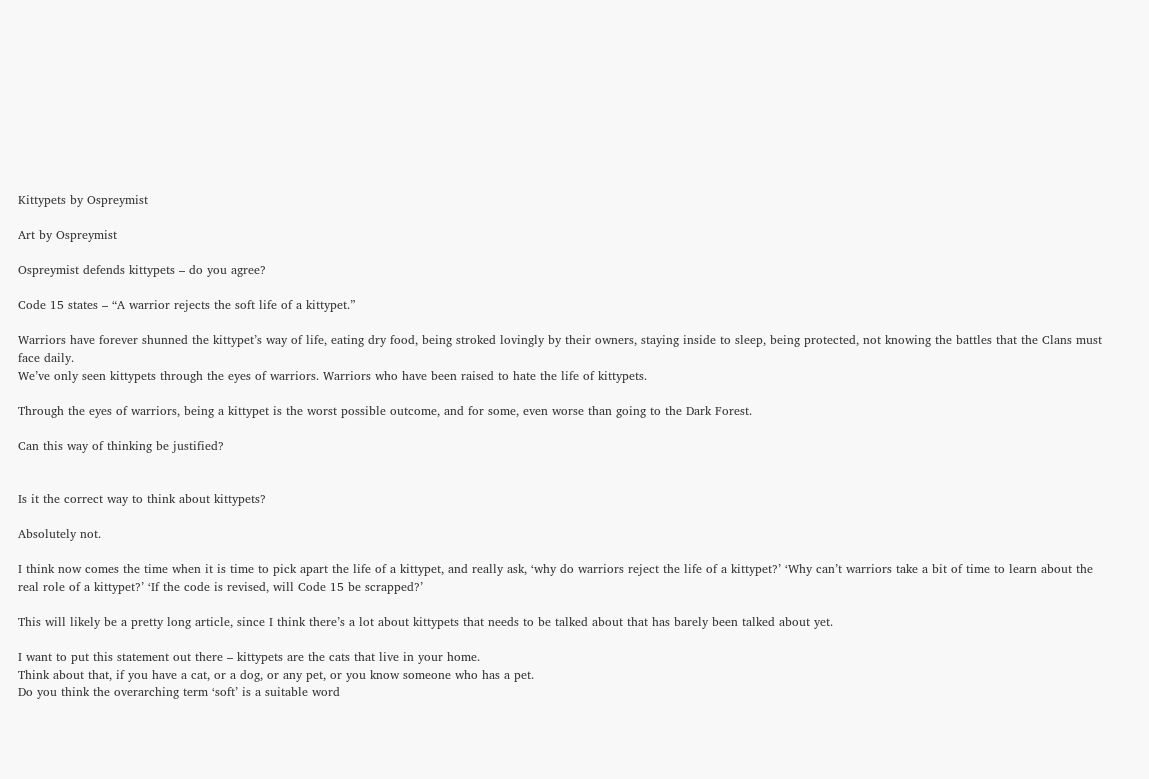Kittypets by Ospreymist

Art by Ospreymist

Ospreymist defends kittypets – do you agree?

Code 15 states – “A warrior rejects the soft life of a kittypet.”

Warriors have forever shunned the kittypet’s way of life, eating dry food, being stroked lovingly by their owners, staying inside to sleep, being protected, not knowing the battles that the Clans must face daily.
We’ve only seen kittypets through the eyes of warriors. Warriors who have been raised to hate the life of kittypets.

Through the eyes of warriors, being a kittypet is the worst possible outcome, and for some, even worse than going to the Dark Forest.

Can this way of thinking be justified?


Is it the correct way to think about kittypets?

Absolutely not.

I think now comes the time when it is time to pick apart the life of a kittypet, and really ask, ‘why do warriors reject the life of a kittypet?’ ‘Why can’t warriors take a bit of time to learn about the real role of a kittypet?’ ‘If the code is revised, will Code 15 be scrapped?’

This will likely be a pretty long article, since I think there’s a lot about kittypets that needs to be talked about that has barely been talked about yet.

I want to put this statement out there – kittypets are the cats that live in your home.
Think about that, if you have a cat, or a dog, or any pet, or you know someone who has a pet.
Do you think the overarching term ‘soft’ is a suitable word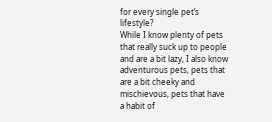for every single pet’s lifestyle?
While I know plenty of pets that really suck up to people and are a bit lazy, I also know adventurous pets, pets that are a bit cheeky and mischievous, pets that have a habit of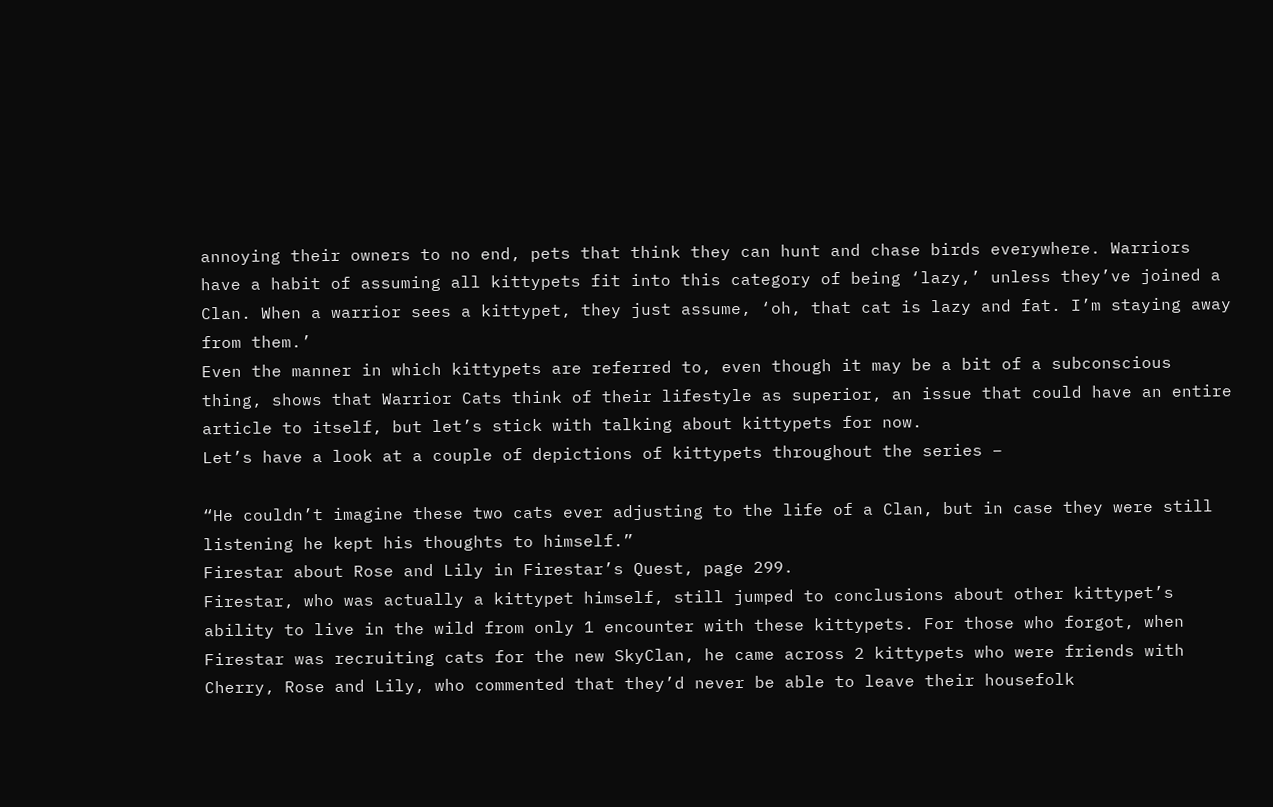annoying their owners to no end, pets that think they can hunt and chase birds everywhere. Warriors have a habit of assuming all kittypets fit into this category of being ‘lazy,’ unless they’ve joined a Clan. When a warrior sees a kittypet, they just assume, ‘oh, that cat is lazy and fat. I’m staying away from them.’
Even the manner in which kittypets are referred to, even though it may be a bit of a subconscious thing, shows that Warrior Cats think of their lifestyle as superior, an issue that could have an entire article to itself, but let’s stick with talking about kittypets for now.
Let’s have a look at a couple of depictions of kittypets throughout the series –

“He couldn’t imagine these two cats ever adjusting to the life of a Clan, but in case they were still listening he kept his thoughts to himself.”
Firestar about Rose and Lily in Firestar’s Quest, page 299.
Firestar, who was actually a kittypet himself, still jumped to conclusions about other kittypet’s ability to live in the wild from only 1 encounter with these kittypets. For those who forgot, when Firestar was recruiting cats for the new SkyClan, he came across 2 kittypets who were friends with Cherry, Rose and Lily, who commented that they’d never be able to leave their housefolk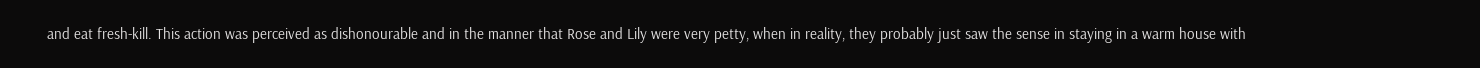and eat fresh-kill. This action was perceived as dishonourable and in the manner that Rose and Lily were very petty, when in reality, they probably just saw the sense in staying in a warm house with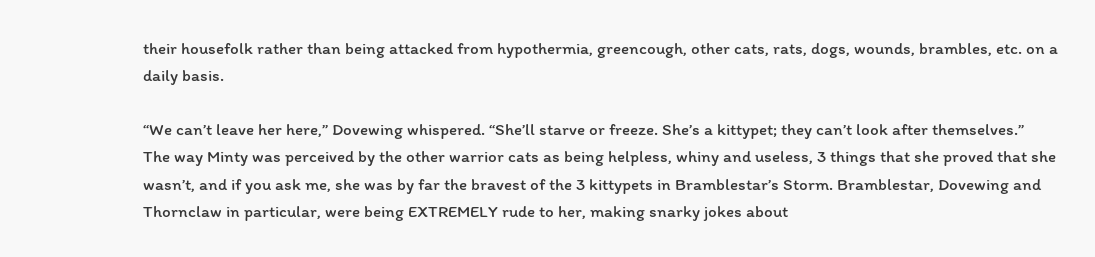their housefolk rather than being attacked from hypothermia, greencough, other cats, rats, dogs, wounds, brambles, etc. on a daily basis.

“We can’t leave her here,” Dovewing whispered. “She’ll starve or freeze. She’s a kittypet; they can’t look after themselves.”
The way Minty was perceived by the other warrior cats as being helpless, whiny and useless, 3 things that she proved that she wasn’t, and if you ask me, she was by far the bravest of the 3 kittypets in Bramblestar’s Storm. Bramblestar, Dovewing and Thornclaw in particular, were being EXTREMELY rude to her, making snarky jokes about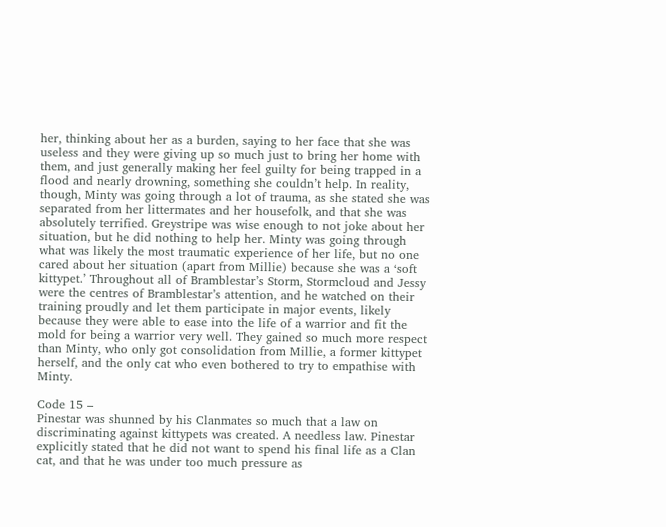her, thinking about her as a burden, saying to her face that she was useless and they were giving up so much just to bring her home with them, and just generally making her feel guilty for being trapped in a flood and nearly drowning, something she couldn’t help. In reality, though, Minty was going through a lot of trauma, as she stated she was separated from her littermates and her housefolk, and that she was absolutely terrified. Greystripe was wise enough to not joke about her situation, but he did nothing to help her. Minty was going through what was likely the most traumatic experience of her life, but no one cared about her situation (apart from Millie) because she was a ‘soft kittypet.’ Throughout all of Bramblestar’s Storm, Stormcloud and Jessy were the centres of Bramblestar’s attention, and he watched on their training proudly and let them participate in major events, likely because they were able to ease into the life of a warrior and fit the mold for being a warrior very well. They gained so much more respect than Minty, who only got consolidation from Millie, a former kittypet herself, and the only cat who even bothered to try to empathise with Minty.

Code 15 –
Pinestar was shunned by his Clanmates so much that a law on discriminating against kittypets was created. A needless law. Pinestar explicitly stated that he did not want to spend his final life as a Clan cat, and that he was under too much pressure as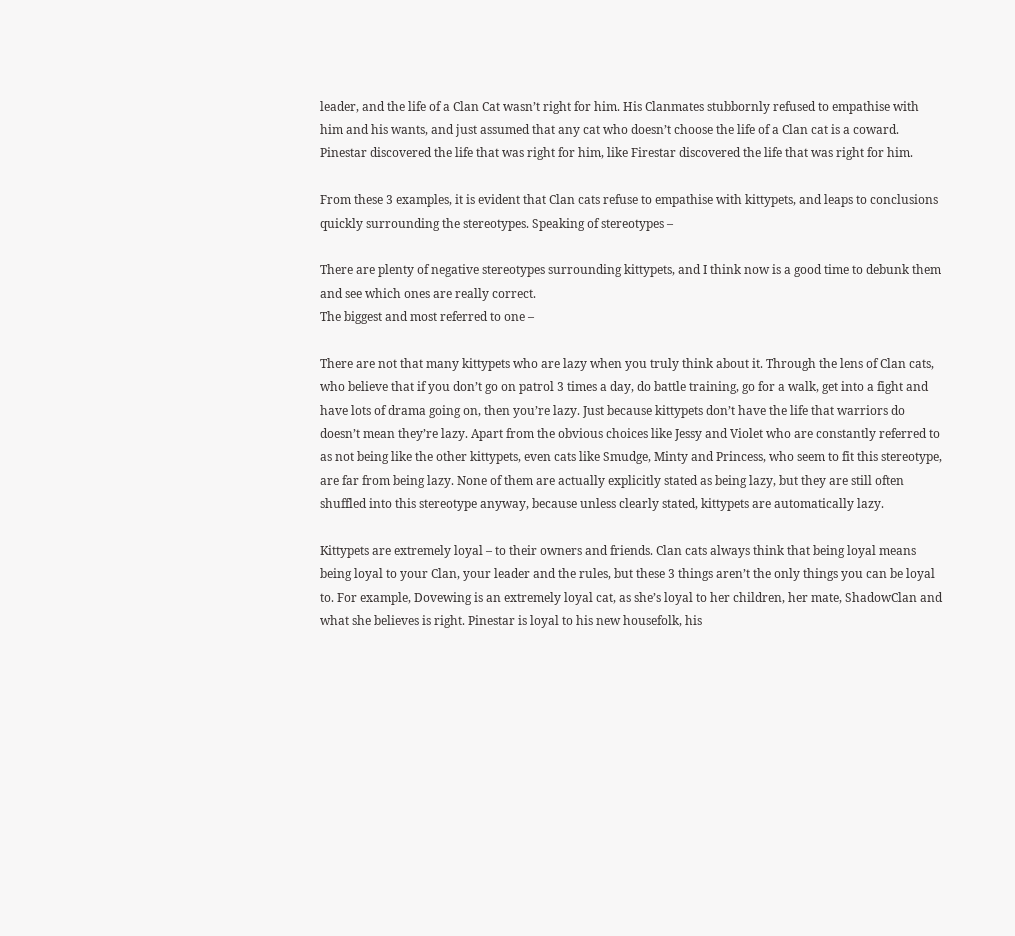leader, and the life of a Clan Cat wasn’t right for him. His Clanmates stubbornly refused to empathise with him and his wants, and just assumed that any cat who doesn’t choose the life of a Clan cat is a coward. Pinestar discovered the life that was right for him, like Firestar discovered the life that was right for him.

From these 3 examples, it is evident that Clan cats refuse to empathise with kittypets, and leaps to conclusions quickly surrounding the stereotypes. Speaking of stereotypes –

There are plenty of negative stereotypes surrounding kittypets, and I think now is a good time to debunk them and see which ones are really correct.
The biggest and most referred to one –

There are not that many kittypets who are lazy when you truly think about it. Through the lens of Clan cats, who believe that if you don’t go on patrol 3 times a day, do battle training, go for a walk, get into a fight and have lots of drama going on, then you’re lazy. Just because kittypets don’t have the life that warriors do doesn’t mean they’re lazy. Apart from the obvious choices like Jessy and Violet who are constantly referred to as not being like the other kittypets, even cats like Smudge, Minty and Princess, who seem to fit this stereotype, are far from being lazy. None of them are actually explicitly stated as being lazy, but they are still often shuffled into this stereotype anyway, because unless clearly stated, kittypets are automatically lazy.

Kittypets are extremely loyal – to their owners and friends. Clan cats always think that being loyal means being loyal to your Clan, your leader and the rules, but these 3 things aren’t the only things you can be loyal to. For example, Dovewing is an extremely loyal cat, as she’s loyal to her children, her mate, ShadowClan and what she believes is right. Pinestar is loyal to his new housefolk, his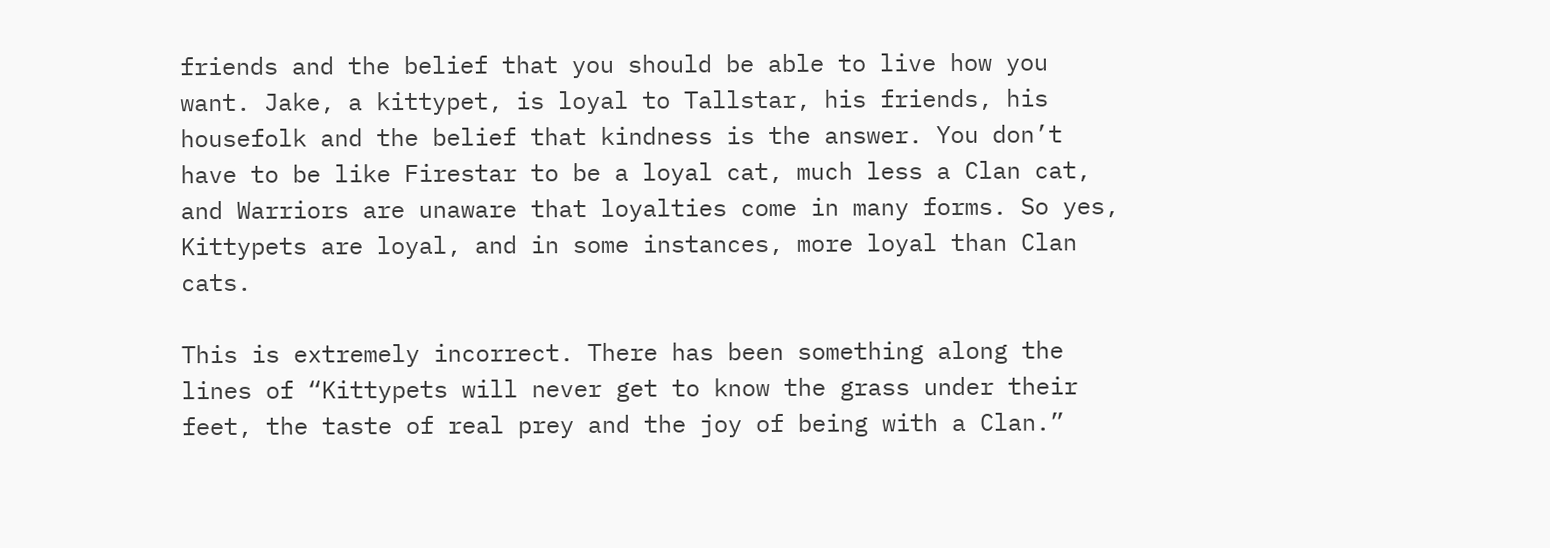friends and the belief that you should be able to live how you want. Jake, a kittypet, is loyal to Tallstar, his friends, his housefolk and the belief that kindness is the answer. You don’t have to be like Firestar to be a loyal cat, much less a Clan cat, and Warriors are unaware that loyalties come in many forms. So yes, Kittypets are loyal, and in some instances, more loyal than Clan cats.

This is extremely incorrect. There has been something along the lines of “Kittypets will never get to know the grass under their feet, the taste of real prey and the joy of being with a Clan.”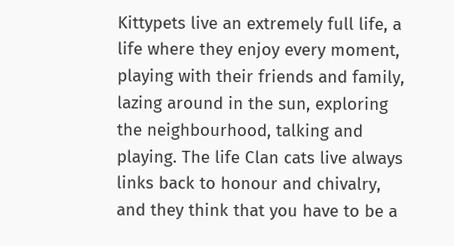Kittypets live an extremely full life, a life where they enjoy every moment, playing with their friends and family, lazing around in the sun, exploring the neighbourhood, talking and playing. The life Clan cats live always links back to honour and chivalry, and they think that you have to be a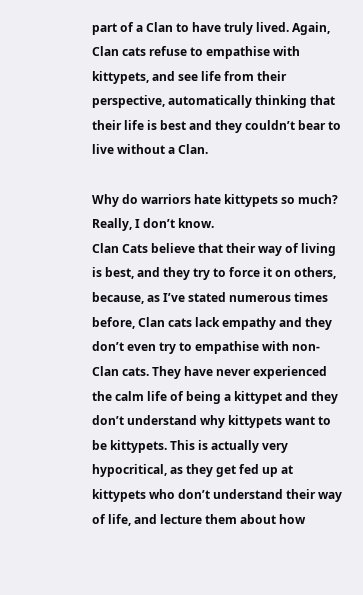part of a Clan to have truly lived. Again, Clan cats refuse to empathise with kittypets, and see life from their perspective, automatically thinking that their life is best and they couldn’t bear to live without a Clan.

Why do warriors hate kittypets so much?
Really, I don’t know.
Clan Cats believe that their way of living is best, and they try to force it on others, because, as I’ve stated numerous times before, Clan cats lack empathy and they don’t even try to empathise with non-Clan cats. They have never experienced the calm life of being a kittypet and they don’t understand why kittypets want to be kittypets. This is actually very hypocritical, as they get fed up at kittypets who don’t understand their way of life, and lecture them about how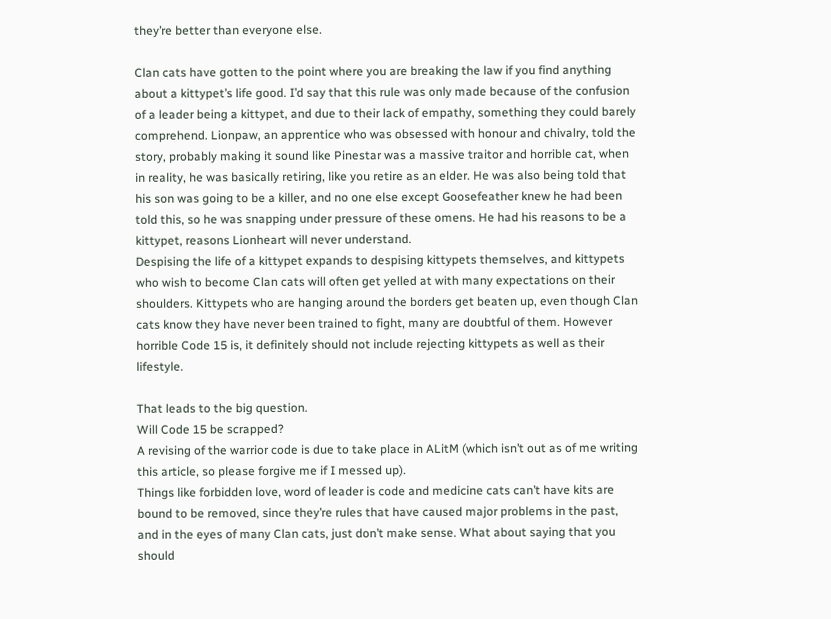they’re better than everyone else.

Clan cats have gotten to the point where you are breaking the law if you find anything about a kittypet’s life good. I’d say that this rule was only made because of the confusion of a leader being a kittypet, and due to their lack of empathy, something they could barely comprehend. Lionpaw, an apprentice who was obsessed with honour and chivalry, told the story, probably making it sound like Pinestar was a massive traitor and horrible cat, when in reality, he was basically retiring, like you retire as an elder. He was also being told that his son was going to be a killer, and no one else except Goosefeather knew he had been told this, so he was snapping under pressure of these omens. He had his reasons to be a kittypet, reasons Lionheart will never understand.
Despising the life of a kittypet expands to despising kittypets themselves, and kittypets who wish to become Clan cats will often get yelled at with many expectations on their shoulders. Kittypets who are hanging around the borders get beaten up, even though Clan cats know they have never been trained to fight, many are doubtful of them. However horrible Code 15 is, it definitely should not include rejecting kittypets as well as their lifestyle.

That leads to the big question.
Will Code 15 be scrapped?
A revising of the warrior code is due to take place in ALitM (which isn’t out as of me writing this article, so please forgive me if I messed up).
Things like forbidden love, word of leader is code and medicine cats can’t have kits are bound to be removed, since they’re rules that have caused major problems in the past, and in the eyes of many Clan cats, just don’t make sense. What about saying that you should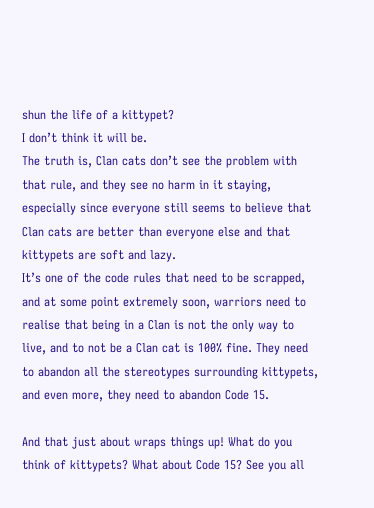shun the life of a kittypet?
I don’t think it will be.
The truth is, Clan cats don’t see the problem with that rule, and they see no harm in it staying, especially since everyone still seems to believe that Clan cats are better than everyone else and that kittypets are soft and lazy.
It’s one of the code rules that need to be scrapped, and at some point extremely soon, warriors need to realise that being in a Clan is not the only way to live, and to not be a Clan cat is 100% fine. They need to abandon all the stereotypes surrounding kittypets, and even more, they need to abandon Code 15.

And that just about wraps things up! What do you think of kittypets? What about Code 15? See you all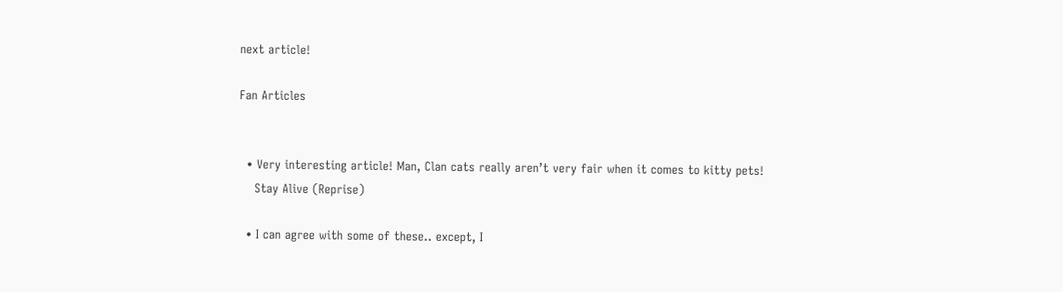next article!

Fan Articles


  • Very interesting article! Man, Clan cats really aren’t very fair when it comes to kitty pets!
    Stay Alive (Reprise)

  • I can agree with some of these.. except, I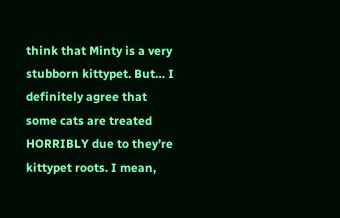think that Minty is a very stubborn kittypet. But… I definitely agree that some cats are treated HORRIBLY due to they’re kittypet roots. I mean,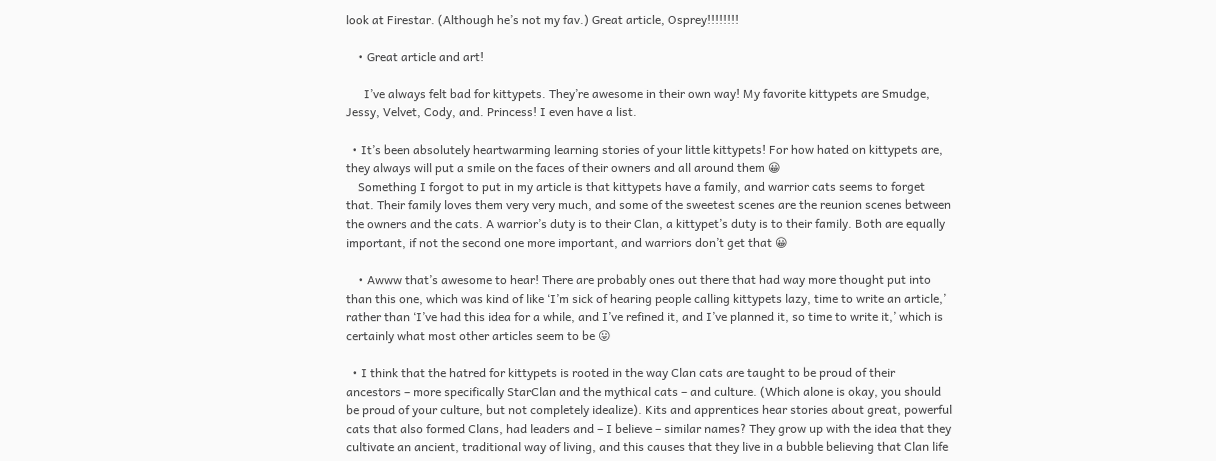look at Firestar. (Although he’s not my fav.) Great article, Osprey!!!!!!!!

    • Great article and art!

      I’ve always felt bad for kittypets. They’re awesome in their own way! My favorite kittypets are Smudge, Jessy, Velvet, Cody, and. Princess! I even have a list.

  • It’s been absolutely heartwarming learning stories of your little kittypets! For how hated on kittypets are, they always will put a smile on the faces of their owners and all around them 😀
    Something I forgot to put in my article is that kittypets have a family, and warrior cats seems to forget that. Their family loves them very very much, and some of the sweetest scenes are the reunion scenes between the owners and the cats. A warrior’s duty is to their Clan, a kittypet’s duty is to their family. Both are equally important, if not the second one more important, and warriors don’t get that 😀

    • Awww that’s awesome to hear! There are probably ones out there that had way more thought put into than this one, which was kind of like ‘I’m sick of hearing people calling kittypets lazy, time to write an article,’ rather than ‘I’ve had this idea for a while, and I’ve refined it, and I’ve planned it, so time to write it,’ which is certainly what most other articles seem to be 😛

  • I think that the hatred for kittypets is rooted in the way Clan cats are taught to be proud of their ancestors – more specifically StarClan and the mythical cats – and culture. (Which alone is okay, you should be proud of your culture, but not completely idealize). Kits and apprentices hear stories about great, powerful cats that also formed Clans, had leaders and – I believe – similar names? They grow up with the idea that they cultivate an ancient, traditional way of living, and this causes that they live in a bubble believing that Clan life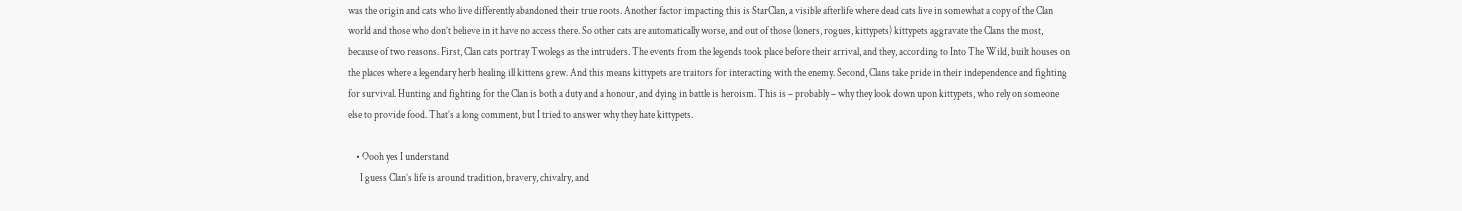was the origin and cats who live differently abandoned their true roots. Another factor impacting this is StarClan, a visible afterlife where dead cats live in somewhat a copy of the Clan world and those who don’t believe in it have no access there. So other cats are automatically worse, and out of those (loners, rogues, kittypets) kittypets aggravate the Clans the most, because of two reasons. First, Clan cats portray Twolegs as the intruders. The events from the legends took place before their arrival, and they, according to Into The Wild, built houses on the places where a legendary herb healing ill kittens grew. And this means kittypets are traitors for interacting with the enemy. Second, Clans take pride in their independence and fighting for survival. Hunting and fighting for the Clan is both a duty and a honour, and dying in battle is heroism. This is – probably – why they look down upon kittypets, who rely on someone else to provide food. That’s a long comment, but I tried to answer why they hate kittypets.

    • Oooh yes I understand
      I guess Clan’s life is around tradition, bravery, chivalry, and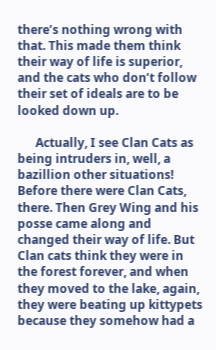there’s nothing wrong with that. This made them think their way of life is superior, and the cats who don’t follow their set of ideals are to be looked down up.

      Actually, I see Clan Cats as being intruders in, well, a bazillion other situations! Before there were Clan Cats, there. Then Grey Wing and his posse came along and changed their way of life. But Clan cats think they were in the forest forever, and when they moved to the lake, again, they were beating up kittypets because they somehow had a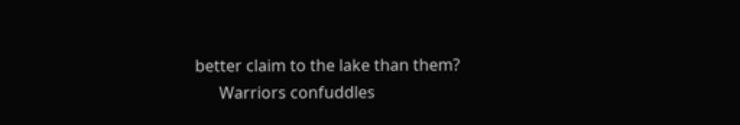better claim to the lake than them?
      Warriors confuddles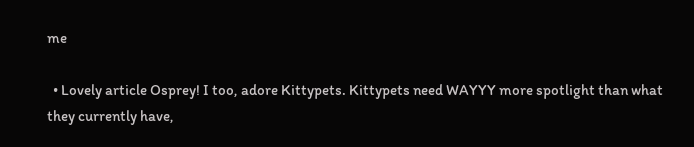me

  • Lovely article Osprey! I too, adore Kittypets. Kittypets need WAYYY more spotlight than what they currently have,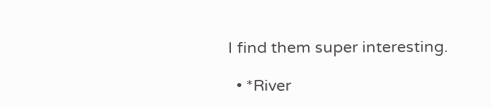I find them super interesting.

  • *River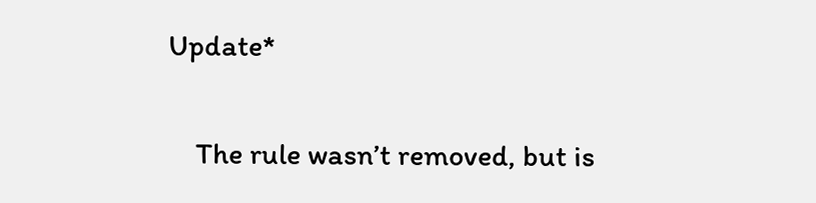Update*

    The rule wasn’t removed, but is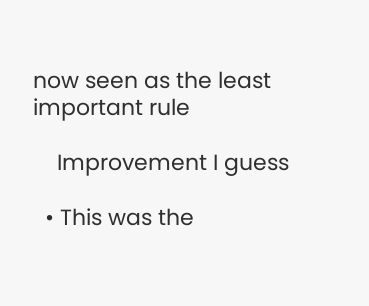now seen as the least important rule

    Improvement I guess

  • This was the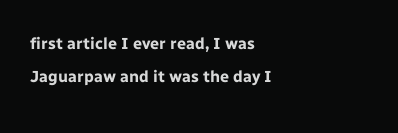first article I ever read, I was Jaguarpaw and it was the day I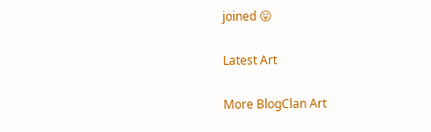joined 😛

Latest Art

More BlogClan Art